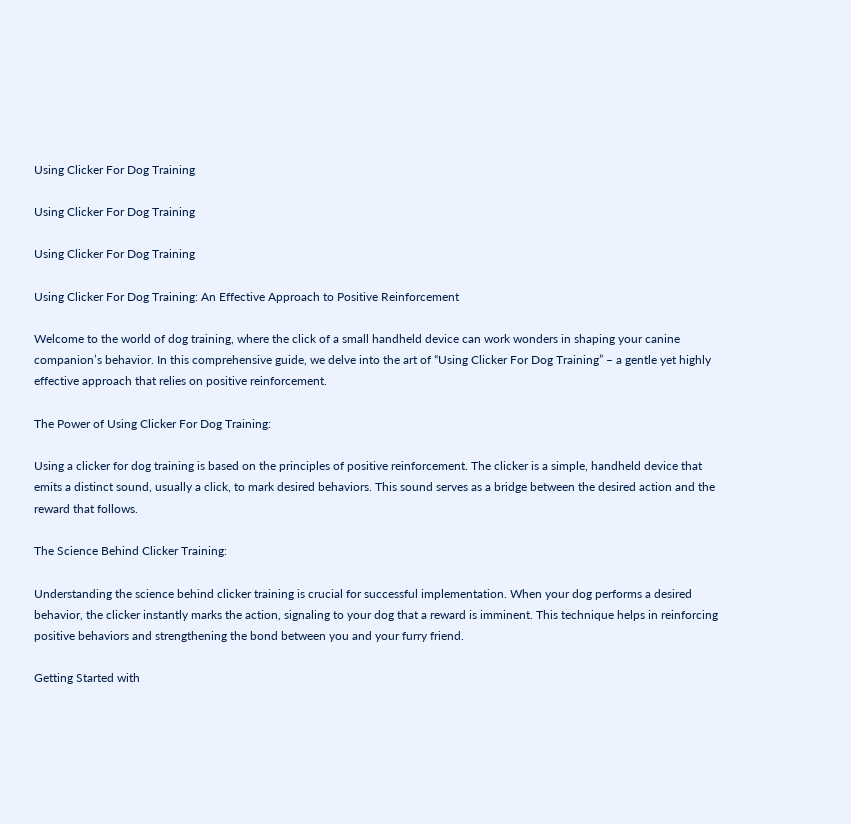Using Clicker For Dog Training

Using Clicker For Dog Training

Using Clicker For Dog Training

Using Clicker For Dog Training: An Effective Approach to Positive Reinforcement

Welcome to the world of dog training, where the click of a small handheld device can work wonders in shaping your canine companion’s behavior. In this comprehensive guide, we delve into the art of “Using Clicker For Dog Training” – a gentle yet highly effective approach that relies on positive reinforcement.

The Power of Using Clicker For Dog Training:

Using a clicker for dog training is based on the principles of positive reinforcement. The clicker is a simple, handheld device that emits a distinct sound, usually a click, to mark desired behaviors. This sound serves as a bridge between the desired action and the reward that follows.

The Science Behind Clicker Training:

Understanding the science behind clicker training is crucial for successful implementation. When your dog performs a desired behavior, the clicker instantly marks the action, signaling to your dog that a reward is imminent. This technique helps in reinforcing positive behaviors and strengthening the bond between you and your furry friend.

Getting Started with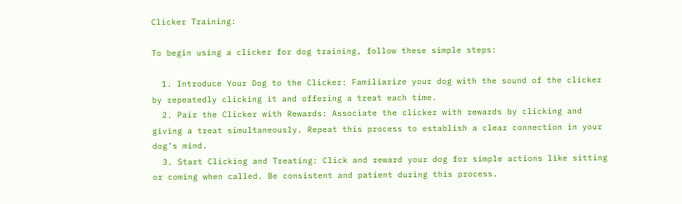Clicker Training:

To begin using a clicker for dog training, follow these simple steps:

  1. Introduce Your Dog to the Clicker: Familiarize your dog with the sound of the clicker by repeatedly clicking it and offering a treat each time.
  2. Pair the Clicker with Rewards: Associate the clicker with rewards by clicking and giving a treat simultaneously. Repeat this process to establish a clear connection in your dog’s mind.
  3. Start Clicking and Treating: Click and reward your dog for simple actions like sitting or coming when called. Be consistent and patient during this process.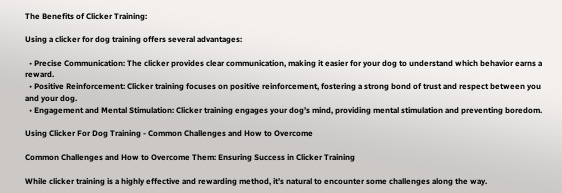The Benefits of Clicker Training:

Using a clicker for dog training offers several advantages:

  • Precise Communication: The clicker provides clear communication, making it easier for your dog to understand which behavior earns a reward.
  • Positive Reinforcement: Clicker training focuses on positive reinforcement, fostering a strong bond of trust and respect between you and your dog.
  • Engagement and Mental Stimulation: Clicker training engages your dog’s mind, providing mental stimulation and preventing boredom.

Using Clicker For Dog Training - Common Challenges and How to Overcome

Common Challenges and How to Overcome Them: Ensuring Success in Clicker Training

While clicker training is a highly effective and rewarding method, it’s natural to encounter some challenges along the way.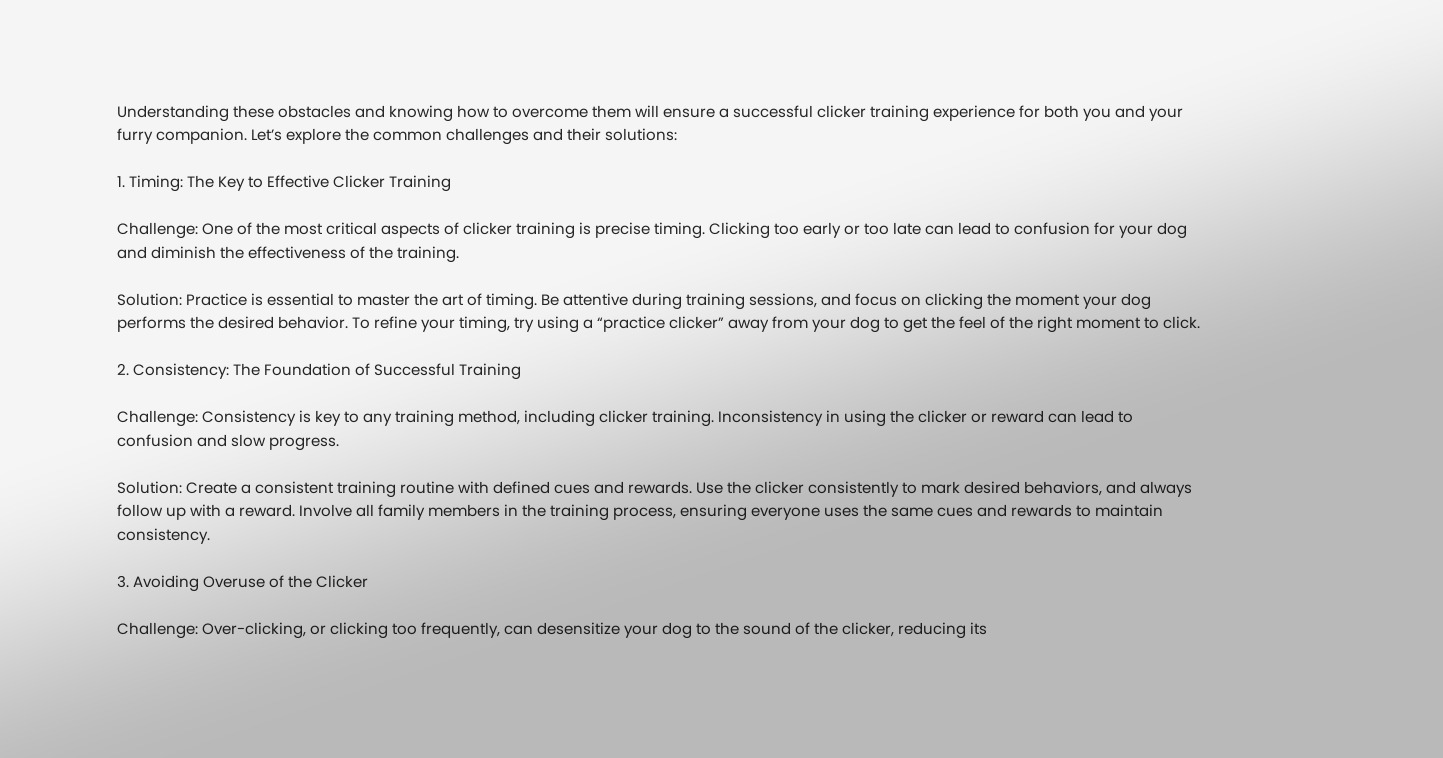Understanding these obstacles and knowing how to overcome them will ensure a successful clicker training experience for both you and your furry companion. Let’s explore the common challenges and their solutions:

1. Timing: The Key to Effective Clicker Training

Challenge: One of the most critical aspects of clicker training is precise timing. Clicking too early or too late can lead to confusion for your dog and diminish the effectiveness of the training.

Solution: Practice is essential to master the art of timing. Be attentive during training sessions, and focus on clicking the moment your dog performs the desired behavior. To refine your timing, try using a “practice clicker” away from your dog to get the feel of the right moment to click.

2. Consistency: The Foundation of Successful Training

Challenge: Consistency is key to any training method, including clicker training. Inconsistency in using the clicker or reward can lead to confusion and slow progress.

Solution: Create a consistent training routine with defined cues and rewards. Use the clicker consistently to mark desired behaviors, and always follow up with a reward. Involve all family members in the training process, ensuring everyone uses the same cues and rewards to maintain consistency.

3. Avoiding Overuse of the Clicker

Challenge: Over-clicking, or clicking too frequently, can desensitize your dog to the sound of the clicker, reducing its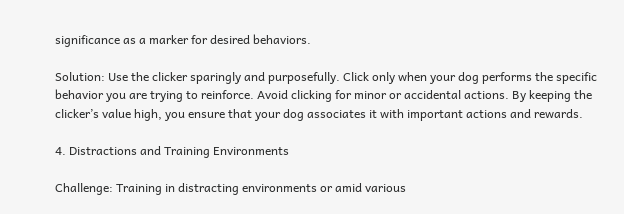significance as a marker for desired behaviors.

Solution: Use the clicker sparingly and purposefully. Click only when your dog performs the specific behavior you are trying to reinforce. Avoid clicking for minor or accidental actions. By keeping the clicker’s value high, you ensure that your dog associates it with important actions and rewards.

4. Distractions and Training Environments

Challenge: Training in distracting environments or amid various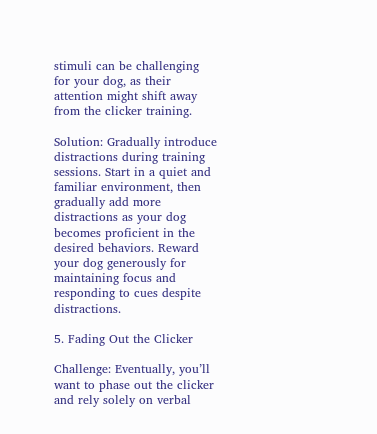stimuli can be challenging for your dog, as their attention might shift away from the clicker training.

Solution: Gradually introduce distractions during training sessions. Start in a quiet and familiar environment, then gradually add more distractions as your dog becomes proficient in the desired behaviors. Reward your dog generously for maintaining focus and responding to cues despite distractions.

5. Fading Out the Clicker

Challenge: Eventually, you’ll want to phase out the clicker and rely solely on verbal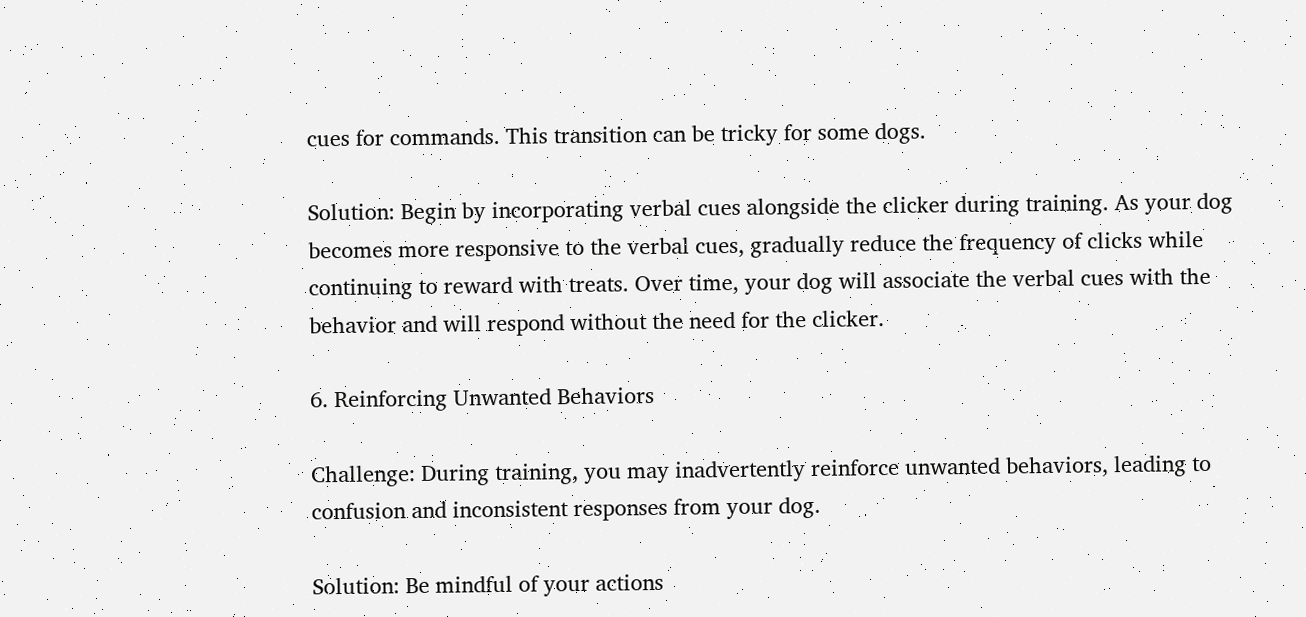cues for commands. This transition can be tricky for some dogs.

Solution: Begin by incorporating verbal cues alongside the clicker during training. As your dog becomes more responsive to the verbal cues, gradually reduce the frequency of clicks while continuing to reward with treats. Over time, your dog will associate the verbal cues with the behavior and will respond without the need for the clicker.

6. Reinforcing Unwanted Behaviors

Challenge: During training, you may inadvertently reinforce unwanted behaviors, leading to confusion and inconsistent responses from your dog.

Solution: Be mindful of your actions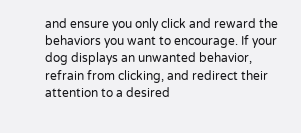and ensure you only click and reward the behaviors you want to encourage. If your dog displays an unwanted behavior, refrain from clicking, and redirect their attention to a desired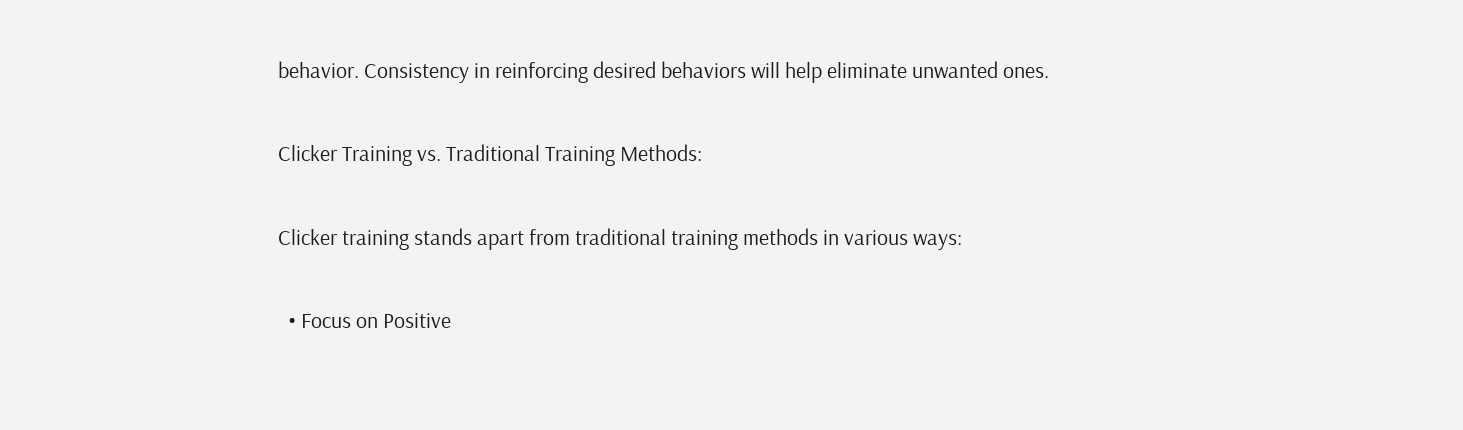behavior. Consistency in reinforcing desired behaviors will help eliminate unwanted ones.

Clicker Training vs. Traditional Training Methods:

Clicker training stands apart from traditional training methods in various ways:

  • Focus on Positive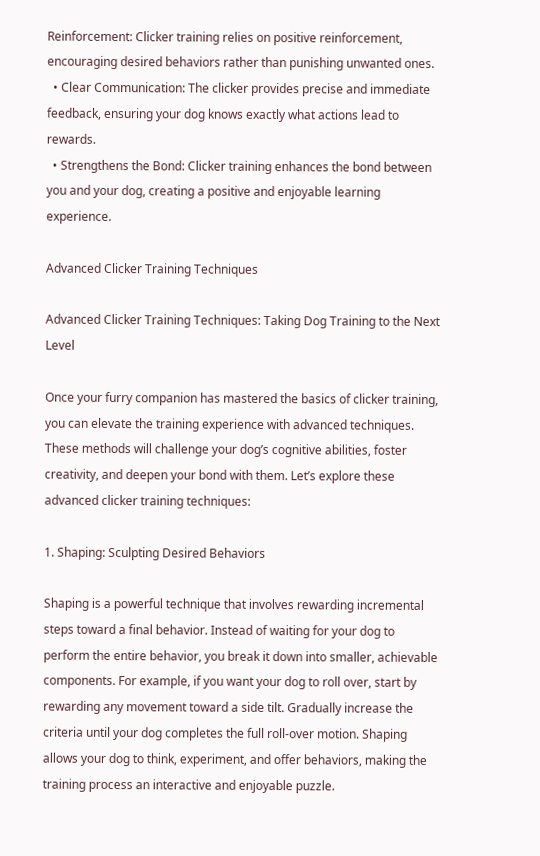Reinforcement: Clicker training relies on positive reinforcement, encouraging desired behaviors rather than punishing unwanted ones.
  • Clear Communication: The clicker provides precise and immediate feedback, ensuring your dog knows exactly what actions lead to rewards.
  • Strengthens the Bond: Clicker training enhances the bond between you and your dog, creating a positive and enjoyable learning experience.

Advanced Clicker Training Techniques

Advanced Clicker Training Techniques: Taking Dog Training to the Next Level

Once your furry companion has mastered the basics of clicker training, you can elevate the training experience with advanced techniques. These methods will challenge your dog’s cognitive abilities, foster creativity, and deepen your bond with them. Let’s explore these advanced clicker training techniques:

1. Shaping: Sculpting Desired Behaviors

Shaping is a powerful technique that involves rewarding incremental steps toward a final behavior. Instead of waiting for your dog to perform the entire behavior, you break it down into smaller, achievable components. For example, if you want your dog to roll over, start by rewarding any movement toward a side tilt. Gradually increase the criteria until your dog completes the full roll-over motion. Shaping allows your dog to think, experiment, and offer behaviors, making the training process an interactive and enjoyable puzzle.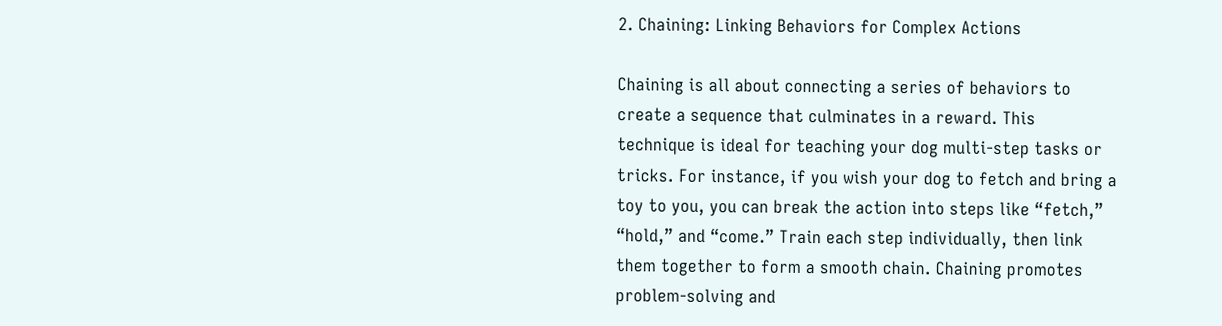2. Chaining: Linking Behaviors for Complex Actions

Chaining is all about connecting a series of behaviors to create a sequence that culminates in a reward. This technique is ideal for teaching your dog multi-step tasks or tricks. For instance, if you wish your dog to fetch and bring a toy to you, you can break the action into steps like “fetch,” “hold,” and “come.” Train each step individually, then link them together to form a smooth chain. Chaining promotes problem-solving and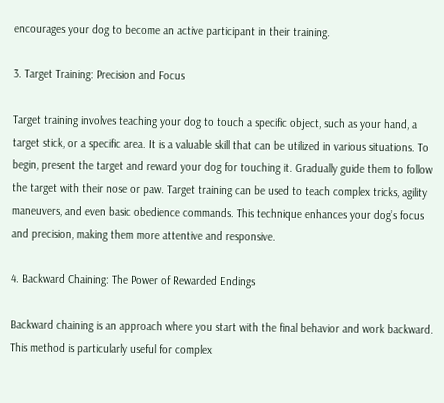encourages your dog to become an active participant in their training.

3. Target Training: Precision and Focus

Target training involves teaching your dog to touch a specific object, such as your hand, a target stick, or a specific area. It is a valuable skill that can be utilized in various situations. To begin, present the target and reward your dog for touching it. Gradually guide them to follow the target with their nose or paw. Target training can be used to teach complex tricks, agility maneuvers, and even basic obedience commands. This technique enhances your dog’s focus and precision, making them more attentive and responsive.

4. Backward Chaining: The Power of Rewarded Endings

Backward chaining is an approach where you start with the final behavior and work backward. This method is particularly useful for complex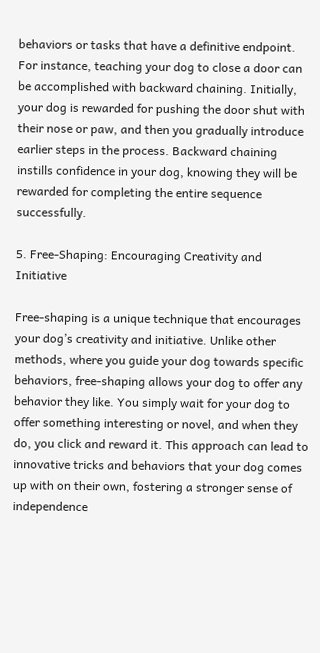behaviors or tasks that have a definitive endpoint. For instance, teaching your dog to close a door can be accomplished with backward chaining. Initially, your dog is rewarded for pushing the door shut with their nose or paw, and then you gradually introduce earlier steps in the process. Backward chaining instills confidence in your dog, knowing they will be rewarded for completing the entire sequence successfully.

5. Free-Shaping: Encouraging Creativity and Initiative

Free-shaping is a unique technique that encourages your dog’s creativity and initiative. Unlike other methods, where you guide your dog towards specific behaviors, free-shaping allows your dog to offer any behavior they like. You simply wait for your dog to offer something interesting or novel, and when they do, you click and reward it. This approach can lead to innovative tricks and behaviors that your dog comes up with on their own, fostering a stronger sense of independence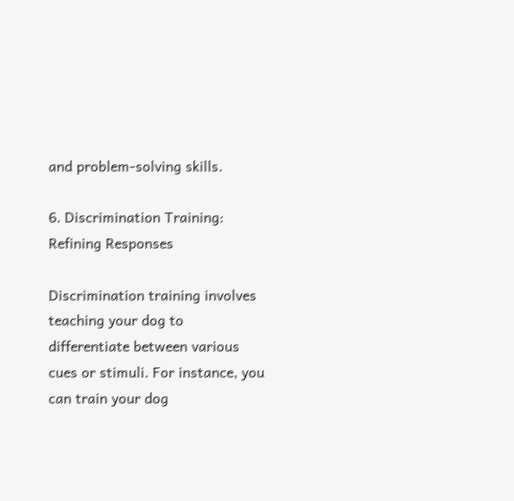and problem-solving skills.

6. Discrimination Training: Refining Responses

Discrimination training involves teaching your dog to differentiate between various cues or stimuli. For instance, you can train your dog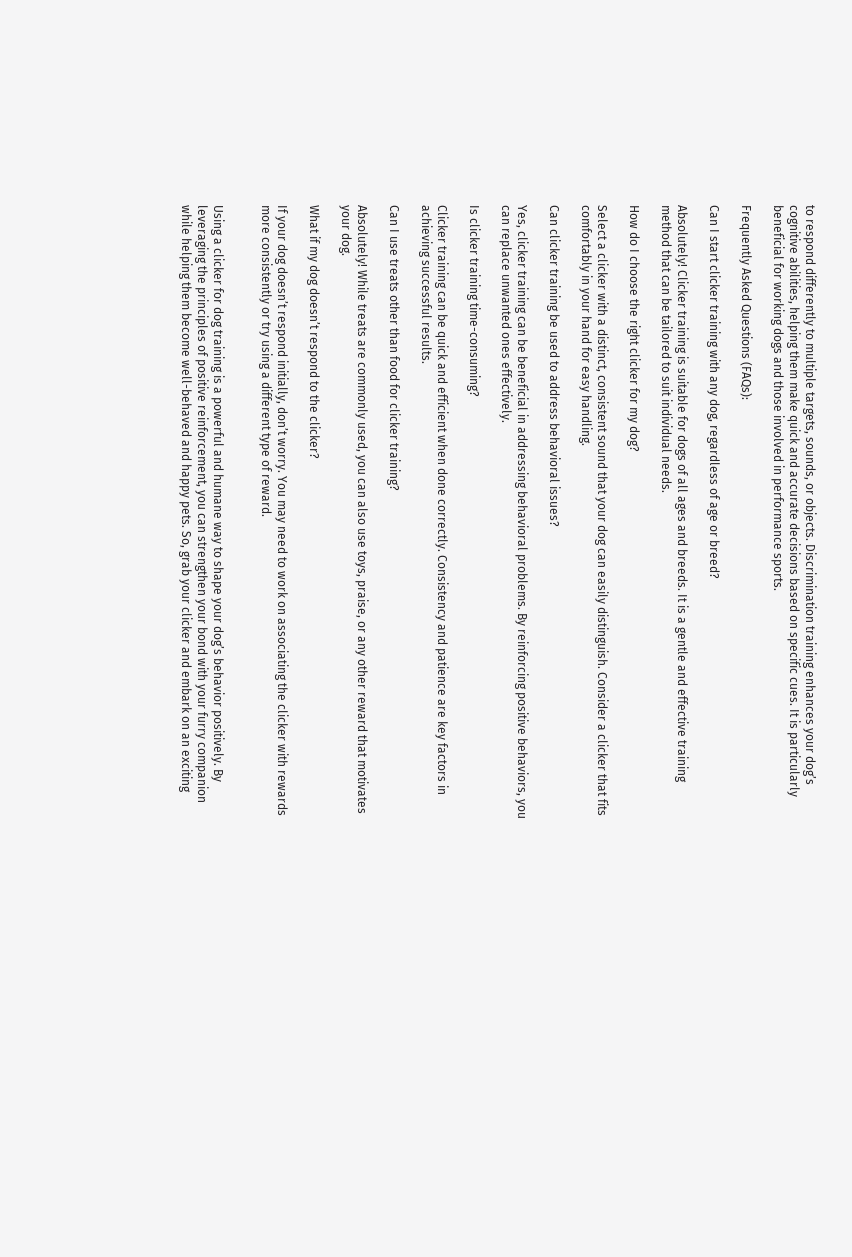to respond differently to multiple targets, sounds, or objects. Discrimination training enhances your dog’s cognitive abilities, helping them make quick and accurate decisions based on specific cues. It is particularly beneficial for working dogs and those involved in performance sports.

Frequently Asked Questions (FAQs):

Can I start clicker training with any dog, regardless of age or breed?

Absolutely! Clicker training is suitable for dogs of all ages and breeds. It is a gentle and effective training method that can be tailored to suit individual needs.

How do I choose the right clicker for my dog?

Select a clicker with a distinct, consistent sound that your dog can easily distinguish. Consider a clicker that fits comfortably in your hand for easy handling.

Can clicker training be used to address behavioral issues?

Yes, clicker training can be beneficial in addressing behavioral problems. By reinforcing positive behaviors, you can replace unwanted ones effectively.

Is clicker training time-consuming?

Clicker training can be quick and efficient when done correctly. Consistency and patience are key factors in achieving successful results.

Can I use treats other than food for clicker training?

Absolutely! While treats are commonly used, you can also use toys, praise, or any other reward that motivates your dog.

What if my dog doesn’t respond to the clicker?

If your dog doesn’t respond initially, don’t worry. You may need to work on associating the clicker with rewards more consistently or try using a different type of reward.


Using a clicker for dog training is a powerful and humane way to shape your dog’s behavior positively. By leveraging the principles of positive reinforcement, you can strengthen your bond with your furry companion while helping them become well-behaved and happy pets. So, grab your clicker and embark on an exciting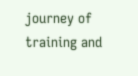journey of training and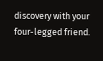discovery with your four-legged friend.